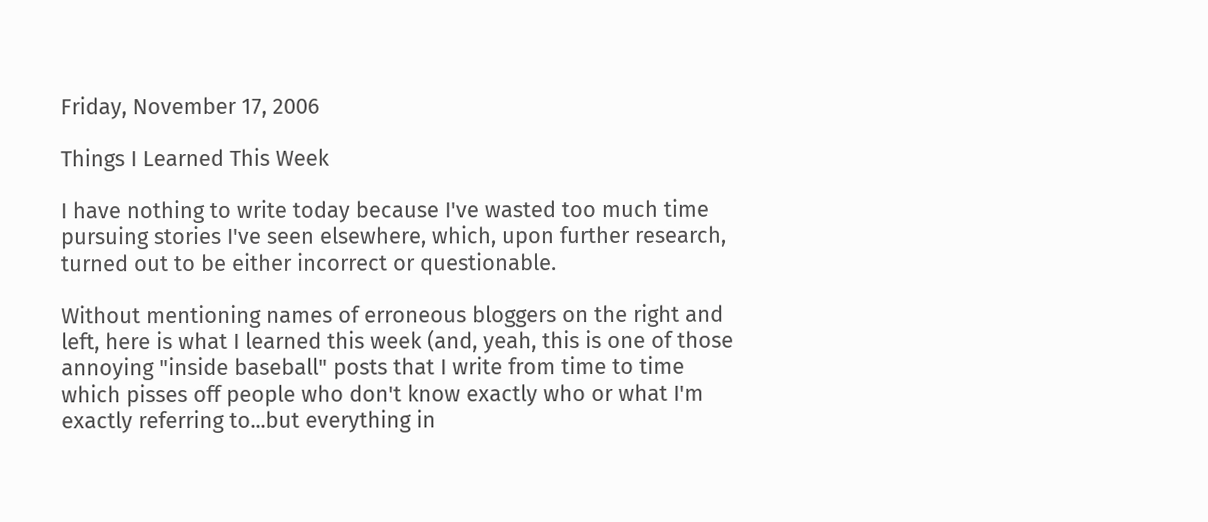Friday, November 17, 2006

Things I Learned This Week

I have nothing to write today because I've wasted too much time pursuing stories I've seen elsewhere, which, upon further research, turned out to be either incorrect or questionable.

Without mentioning names of erroneous bloggers on the right and left, here is what I learned this week (and, yeah, this is one of those annoying "inside baseball" posts that I write from time to time which pisses off people who don't know exactly who or what I'm exactly referring to...but everything in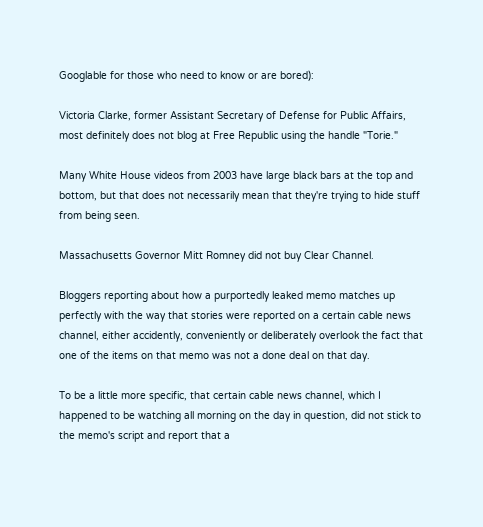Googlable for those who need to know or are bored):

Victoria Clarke, former Assistant Secretary of Defense for Public Affairs, most definitely does not blog at Free Republic using the handle "Torie."

Many White House videos from 2003 have large black bars at the top and bottom, but that does not necessarily mean that they're trying to hide stuff from being seen.

Massachusetts Governor Mitt Romney did not buy Clear Channel.

Bloggers reporting about how a purportedly leaked memo matches up perfectly with the way that stories were reported on a certain cable news channel, either accidently, conveniently or deliberately overlook the fact that one of the items on that memo was not a done deal on that day.

To be a little more specific, that certain cable news channel, which I happened to be watching all morning on the day in question, did not stick to the memo's script and report that a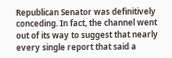Republican Senator was definitively conceding. In fact, the channel went out of its way to suggest that nearly every single report that said a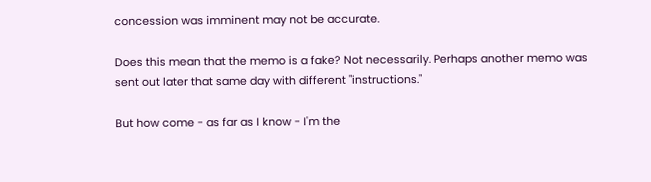concession was imminent may not be accurate.

Does this mean that the memo is a fake? Not necessarily. Perhaps another memo was sent out later that same day with different "instructions."

But how come - as far as I know - I'm the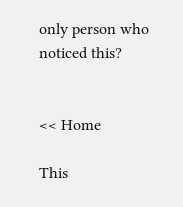only person who noticed this?


<< Home

This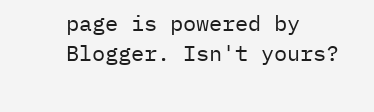page is powered by Blogger. Isn't yours?